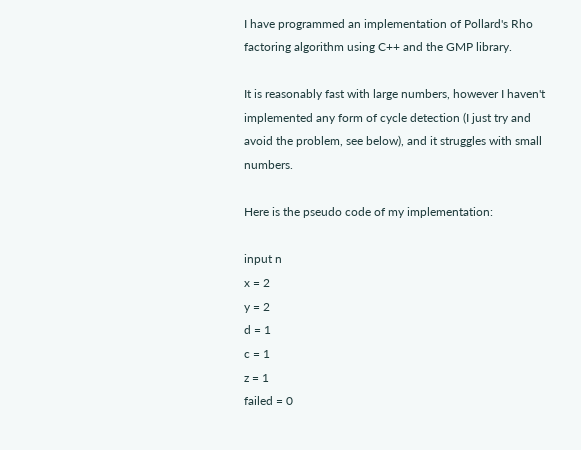I have programmed an implementation of Pollard's Rho factoring algorithm using C++ and the GMP library.

It is reasonably fast with large numbers, however I haven't implemented any form of cycle detection (I just try and avoid the problem, see below), and it struggles with small numbers.

Here is the pseudo code of my implementation:

input n
x = 2
y = 2
d = 1
c = 1
z = 1
failed = 0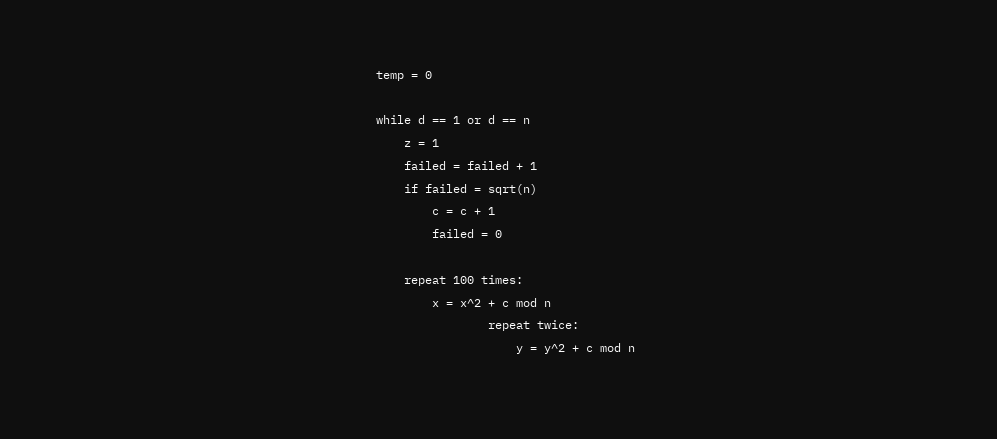temp = 0

while d == 1 or d == n
    z = 1
    failed = failed + 1
    if failed = sqrt(n)
        c = c + 1
        failed = 0

    repeat 100 times:
        x = x^2 + c mod n
                repeat twice:
                    y = y^2 + c mod n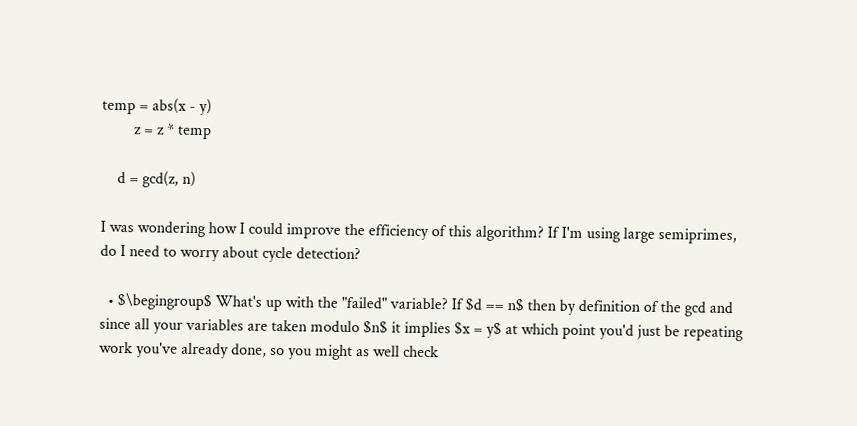temp = abs(x - y)
        z = z * temp

    d = gcd(z, n)

I was wondering how I could improve the efficiency of this algorithm? If I'm using large semiprimes, do I need to worry about cycle detection?

  • $\begingroup$ What's up with the "failed" variable? If $d == n$ then by definition of the gcd and since all your variables are taken modulo $n$ it implies $x = y$ at which point you'd just be repeating work you've already done, so you might as well check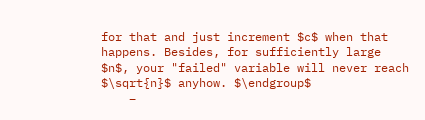for that and just increment $c$ when that happens. Besides, for sufficiently large $n$, your "failed" variable will never reach $\sqrt{n}$ anyhow. $\endgroup$
    –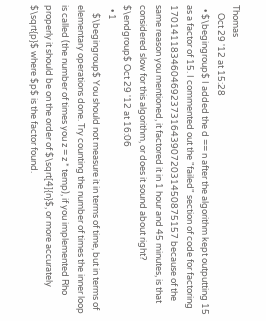Thomas
    Oct 29 '12 at 15:28
  • $\begingroup$ I added the d == n after the algorithm kept outputting 15 as a factor of 15. I commented out the "failed" section of code for factoring 170141183460469237316439072031450875157 because of the same reason you mentioned, it factored it in 1 hour and 45 minutes, is that considered slow for this algorithm, or does it sound about right? $\endgroup$ Oct 29 '12 at 16:06
  • 1
    $\begingroup$ You should not measure it in terms of time, but in terms of elementary operations done. Try counting the number of times the inner loop is called (the number of times you z = z * temp), if you implemented Rho properly it should be on the order of $\sqrt[4]{n}$, or more accurately $\sqrt{p}$ where $p$ is the factor found.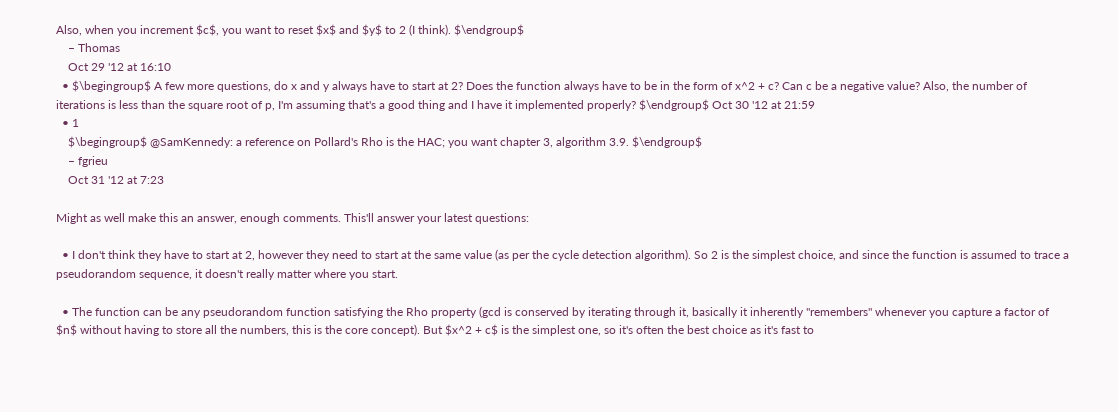Also, when you increment $c$, you want to reset $x$ and $y$ to 2 (I think). $\endgroup$
    – Thomas
    Oct 29 '12 at 16:10
  • $\begingroup$ A few more questions, do x and y always have to start at 2? Does the function always have to be in the form of x^2 + c? Can c be a negative value? Also, the number of iterations is less than the square root of p, I'm assuming that's a good thing and I have it implemented properly? $\endgroup$ Oct 30 '12 at 21:59
  • 1
    $\begingroup$ @SamKennedy: a reference on Pollard's Rho is the HAC; you want chapter 3, algorithm 3.9. $\endgroup$
    – fgrieu
    Oct 31 '12 at 7:23

Might as well make this an answer, enough comments. This'll answer your latest questions:

  • I don't think they have to start at 2, however they need to start at the same value (as per the cycle detection algorithm). So 2 is the simplest choice, and since the function is assumed to trace a pseudorandom sequence, it doesn't really matter where you start.

  • The function can be any pseudorandom function satisfying the Rho property (gcd is conserved by iterating through it, basically it inherently "remembers" whenever you capture a factor of $n$ without having to store all the numbers, this is the core concept). But $x^2 + c$ is the simplest one, so it's often the best choice as it's fast to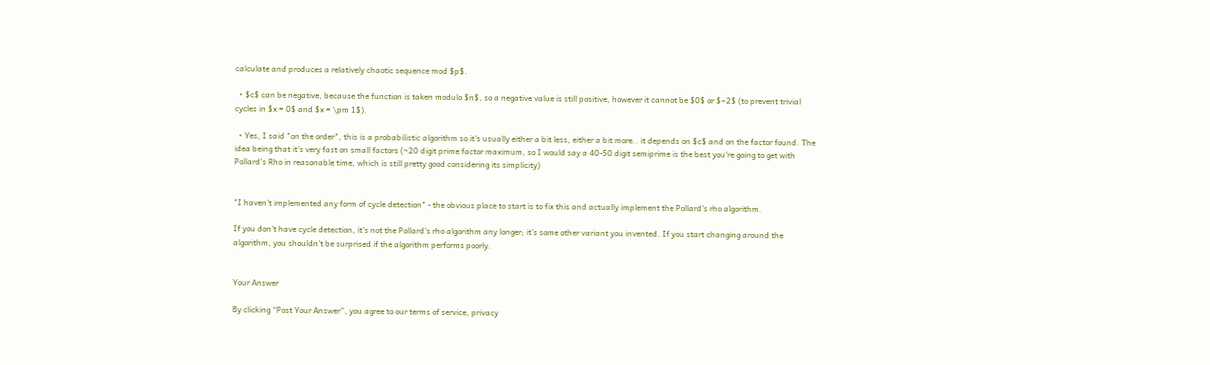calculate and produces a relatively chaotic sequence mod $p$.

  • $c$ can be negative, because the function is taken modulo $n$, so a negative value is still positive, however it cannot be $0$ or $−2$ (to prevent trivial cycles in $x = 0$ and $x = \pm 1$).

  • Yes, I said "on the order", this is a probabilistic algorithm so it's usually either a bit less, either a bit more.. it depends on $c$ and on the factor found. The idea being that it's very fast on small factors (~20 digit prime factor maximum, so I would say a 40-50 digit semiprime is the best you're going to get with Pollard's Rho in reasonable time, which is still pretty good considering its simplicity)


"I haven't implemented any form of cycle detection" - the obvious place to start is to fix this and actually implement the Pollard's rho algorithm.

If you don't have cycle detection, it's not the Pollard's rho algorithm any longer; it's some other variant you invented. If you start changing around the algorithm, you shouldn't be surprised if the algorithm performs poorly.


Your Answer

By clicking “Post Your Answer”, you agree to our terms of service, privacy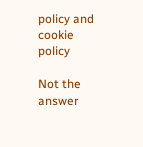policy and cookie policy

Not the answer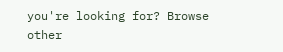you're looking for? Browse other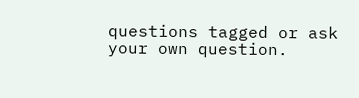questions tagged or ask your own question.